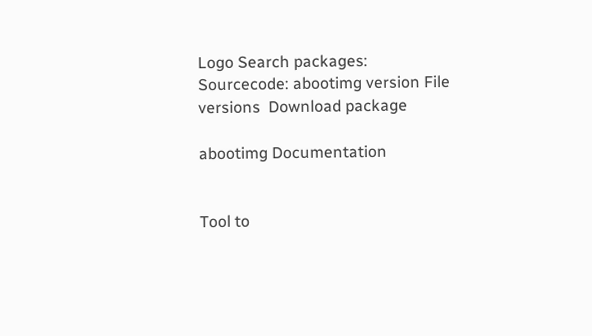Logo Search packages:
Sourcecode: abootimg version File versions  Download package

abootimg Documentation


Tool to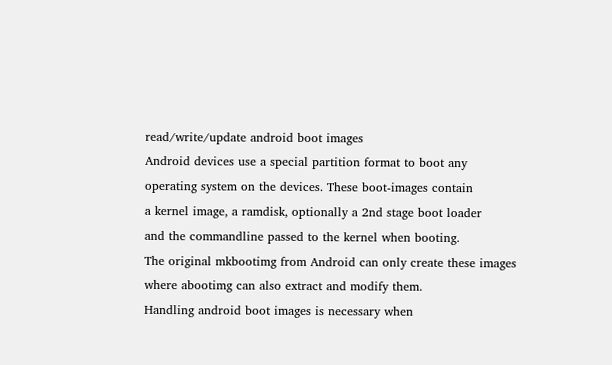read/write/update android boot images
Android devices use a special partition format to boot any
operating system on the devices. These boot-images contain
a kernel image, a ramdisk, optionally a 2nd stage boot loader
and the commandline passed to the kernel when booting.
The original mkbootimg from Android can only create these images
where abootimg can also extract and modify them.
Handling android boot images is necessary when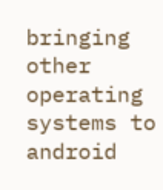bringing other
operating systems to android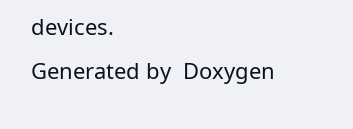devices.
Generated by  Doxygen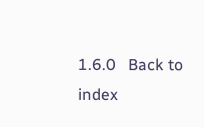1.6.0   Back to index